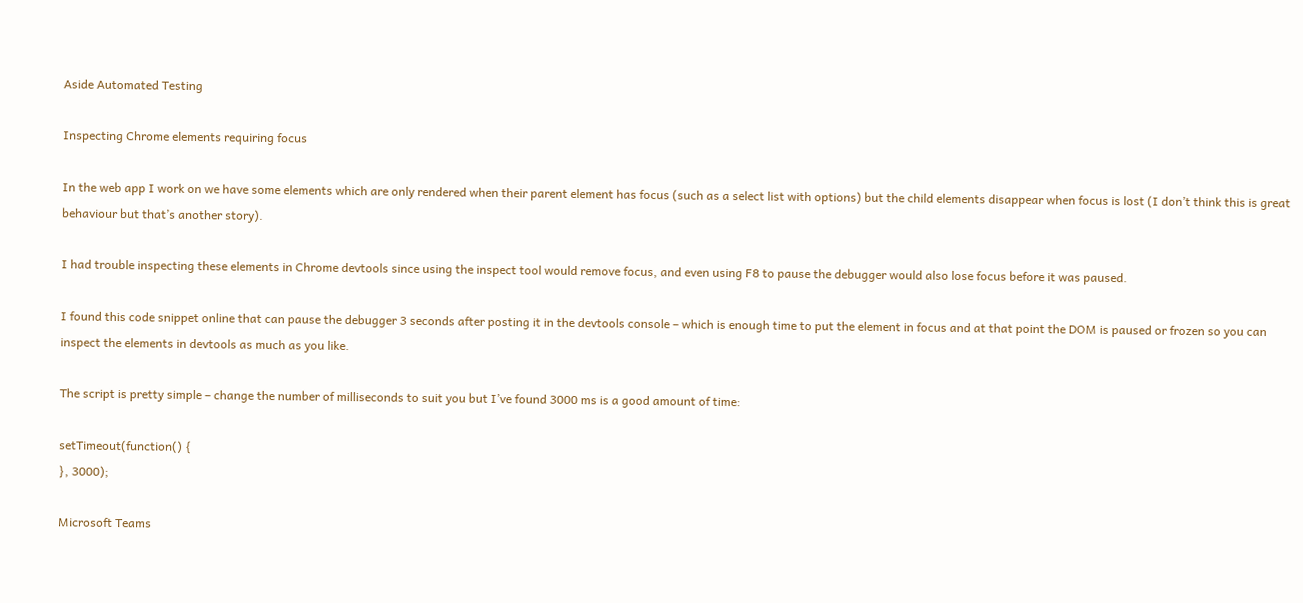Aside Automated Testing

Inspecting Chrome elements requiring focus

In the web app I work on we have some elements which are only rendered when their parent element has focus (such as a select list with options) but the child elements disappear when focus is lost (I don’t think this is great behaviour but that’s another story).

I had trouble inspecting these elements in Chrome devtools since using the inspect tool would remove focus, and even using F8 to pause the debugger would also lose focus before it was paused.

I found this code snippet online that can pause the debugger 3 seconds after posting it in the devtools console – which is enough time to put the element in focus and at that point the DOM is paused or frozen so you can inspect the elements in devtools as much as you like.

The script is pretty simple – change the number of milliseconds to suit you but I’ve found 3000 ms is a good amount of time:

setTimeout(function() {
}, 3000);

Microsoft Teams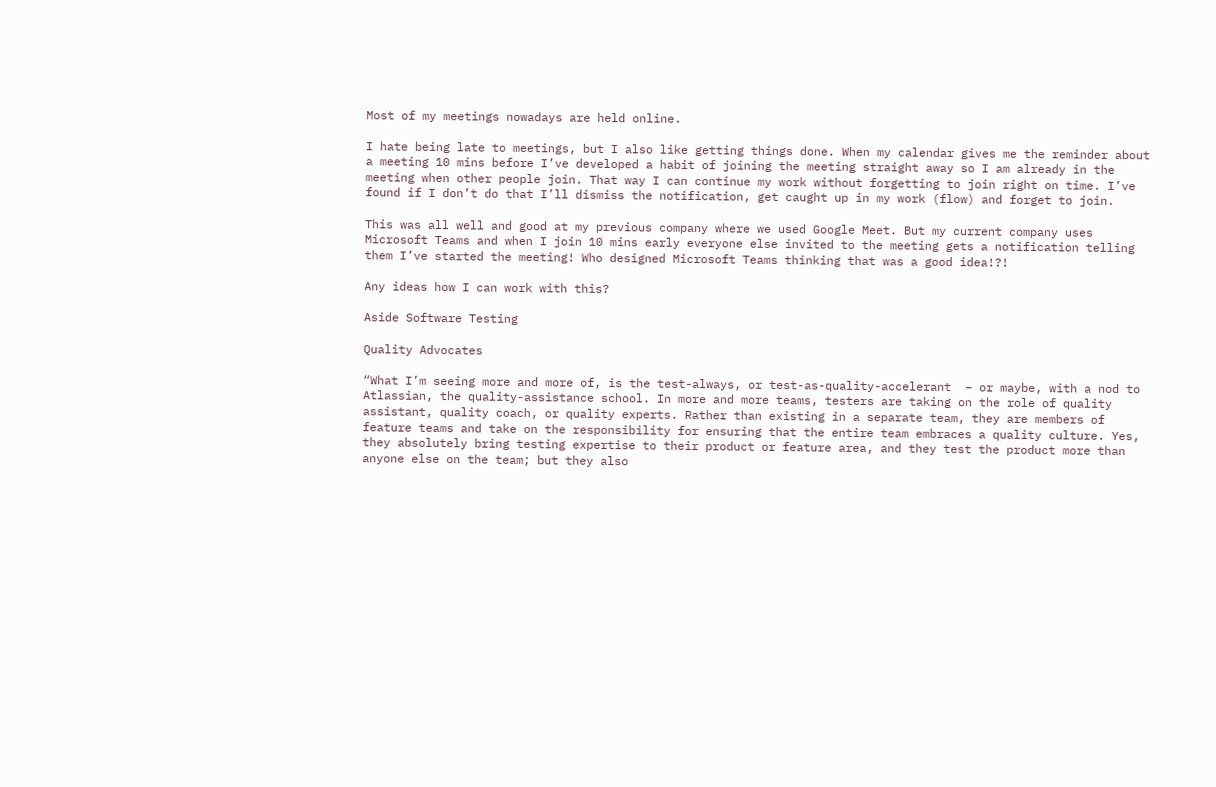Most of my meetings nowadays are held online.

I hate being late to meetings, but I also like getting things done. When my calendar gives me the reminder about a meeting 10 mins before I’ve developed a habit of joining the meeting straight away so I am already in the meeting when other people join. That way I can continue my work without forgetting to join right on time. I’ve found if I don’t do that I’ll dismiss the notification, get caught up in my work (flow) and forget to join.

This was all well and good at my previous company where we used Google Meet. But my current company uses Microsoft Teams and when I join 10 mins early everyone else invited to the meeting gets a notification telling them I’ve started the meeting! Who designed Microsoft Teams thinking that was a good idea!?!

Any ideas how I can work with this?

Aside Software Testing

Quality Advocates

“What I’m seeing more and more of, is the test-always, or test-as-quality-accelerant  – or maybe, with a nod to Atlassian, the quality-assistance school. In more and more teams, testers are taking on the role of quality assistant, quality coach, or quality experts. Rather than existing in a separate team, they are members of feature teams and take on the responsibility for ensuring that the entire team embraces a quality culture. Yes, they absolutely bring testing expertise to their product or feature area, and they test the product more than anyone else on the team; but they also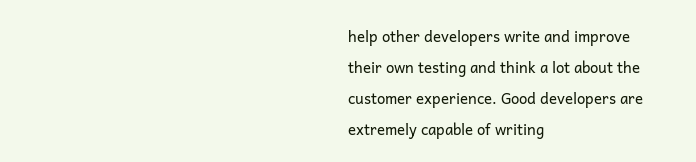help other developers write and improve their own testing and think a lot about the customer experience. Good developers are extremely capable of writing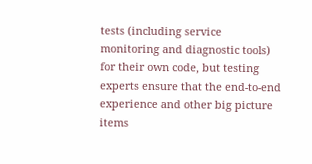tests (including service monitoring and diagnostic tools) for their own code, but testing experts ensure that the end-to-end experience and other big picture items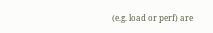(e.g. load or perf) are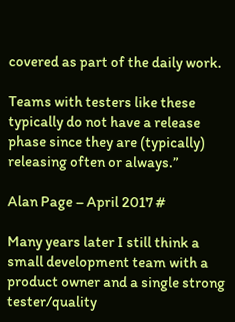covered as part of the daily work.

Teams with testers like these typically do not have a release phase since they are (typically) releasing often or always.”

Alan Page – April 2017 #

Many years later I still think a small development team with a product owner and a single strong tester/quality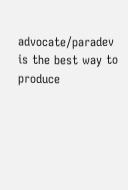advocate/paradev is the best way to produce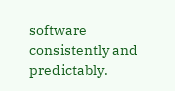software consistently and predictably.